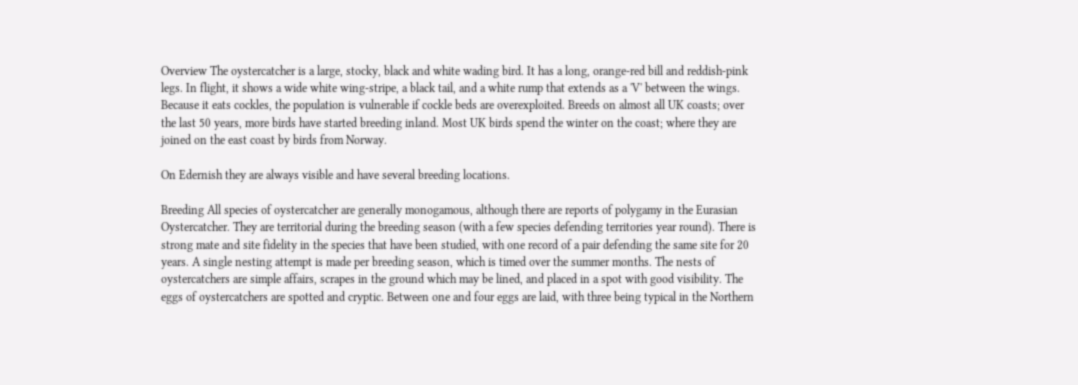Overview The oystercatcher is a large, stocky, black and white wading bird. It has a long, orange-red bill and reddish-pink legs. In flight, it shows a wide white wing-stripe, a black tail, and a white rump that extends as a 'V' between the wings. Because it eats cockles, the population is vulnerable if cockle beds are overexploited. Breeds on almost all UK coasts; over the last 50 years, more birds have started breeding inland. Most UK birds spend the winter on the coast; where they are joined on the east coast by birds from Norway.

On Edernish they are always visible and have several breeding locations.

Breeding All species of oystercatcher are generally monogamous, although there are reports of polygamy in the Eurasian Oystercatcher. They are territorial during the breeding season (with a few species defending territories year round). There is strong mate and site fidelity in the species that have been studied, with one record of a pair defending the same site for 20 years. A single nesting attempt is made per breeding season, which is timed over the summer months. The nests of oystercatchers are simple affairs, scrapes in the ground which may be lined, and placed in a spot with good visibility. The eggs of oystercatchers are spotted and cryptic. Between one and four eggs are laid, with three being typical in the Northern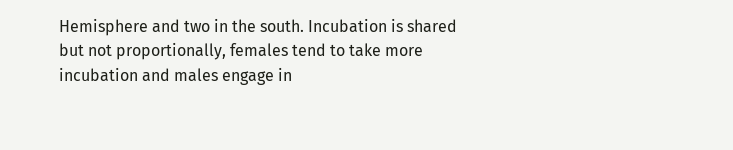Hemisphere and two in the south. Incubation is shared but not proportionally, females tend to take more incubation and males engage in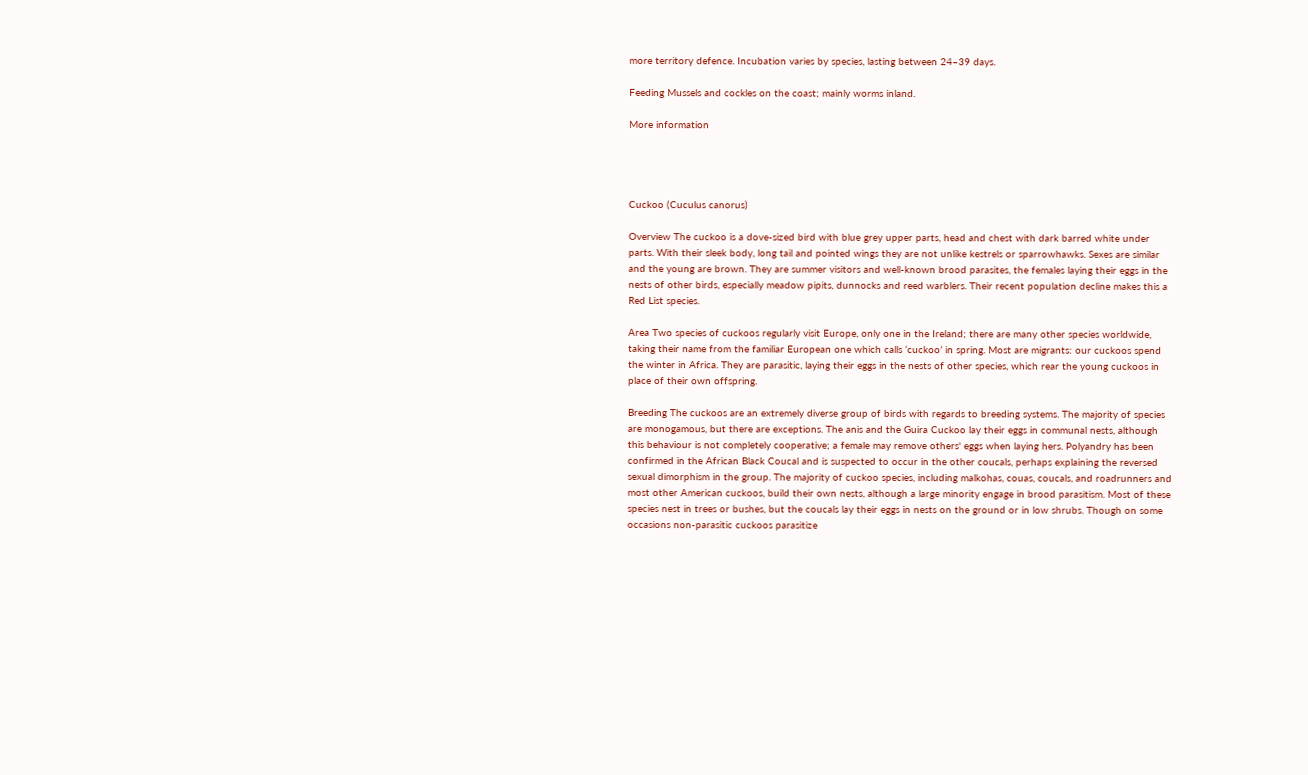more territory defence. Incubation varies by species, lasting between 24–39 days.

Feeding Mussels and cockles on the coast; mainly worms inland.

More information




Cuckoo (Cuculus canorus)

Overview The cuckoo is a dove-sized bird with blue grey upper parts, head and chest with dark barred white under parts. With their sleek body, long tail and pointed wings they are not unlike kestrels or sparrowhawks. Sexes are similar and the young are brown. They are summer visitors and well-known brood parasites, the females laying their eggs in the nests of other birds, especially meadow pipits, dunnocks and reed warblers. Their recent population decline makes this a Red List species.

Area Two species of cuckoos regularly visit Europe, only one in the Ireland; there are many other species worldwide, taking their name from the familiar European one which calls ‘cuckoo’ in spring. Most are migrants: our cuckoos spend the winter in Africa. They are parasitic, laying their eggs in the nests of other species, which rear the young cuckoos in place of their own offspring.

Breeding The cuckoos are an extremely diverse group of birds with regards to breeding systems. The majority of species are monogamous, but there are exceptions. The anis and the Guira Cuckoo lay their eggs in communal nests, although this behaviour is not completely cooperative; a female may remove others' eggs when laying hers. Polyandry has been confirmed in the African Black Coucal and is suspected to occur in the other coucals, perhaps explaining the reversed sexual dimorphism in the group. The majority of cuckoo species, including malkohas, couas, coucals, and roadrunners and most other American cuckoos, build their own nests, although a large minority engage in brood parasitism. Most of these species nest in trees or bushes, but the coucals lay their eggs in nests on the ground or in low shrubs. Though on some occasions non-parasitic cuckoos parasitize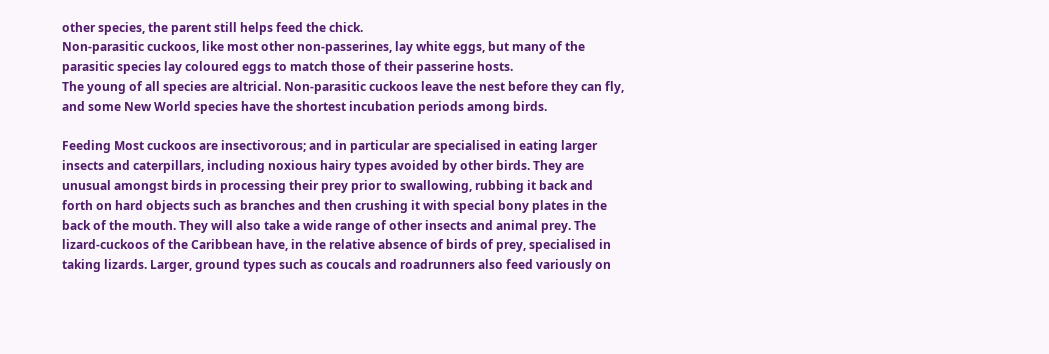other species, the parent still helps feed the chick.
Non-parasitic cuckoos, like most other non-passerines, lay white eggs, but many of the parasitic species lay coloured eggs to match those of their passerine hosts.
The young of all species are altricial. Non-parasitic cuckoos leave the nest before they can fly, and some New World species have the shortest incubation periods among birds.

Feeding Most cuckoos are insectivorous; and in particular are specialised in eating larger insects and caterpillars, including noxious hairy types avoided by other birds. They are unusual amongst birds in processing their prey prior to swallowing, rubbing it back and forth on hard objects such as branches and then crushing it with special bony plates in the back of the mouth. They will also take a wide range of other insects and animal prey. The lizard-cuckoos of the Caribbean have, in the relative absence of birds of prey, specialised in taking lizards. Larger, ground types such as coucals and roadrunners also feed variously on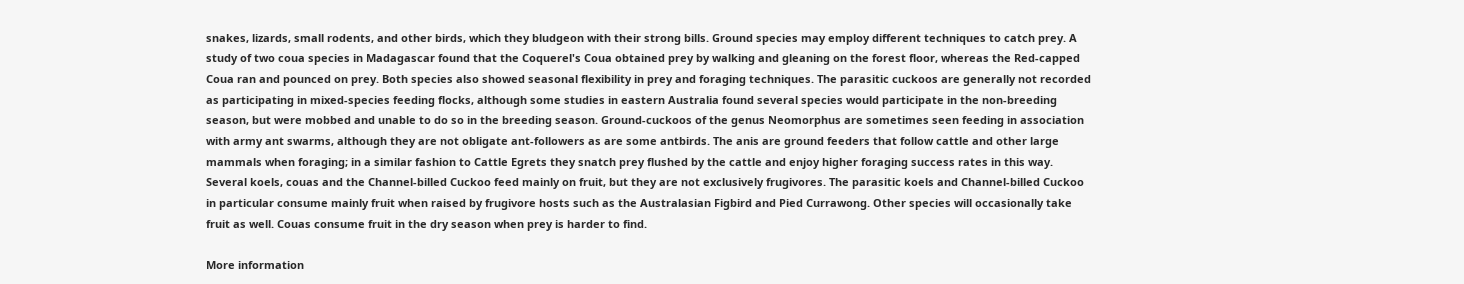snakes, lizards, small rodents, and other birds, which they bludgeon with their strong bills. Ground species may employ different techniques to catch prey. A study of two coua species in Madagascar found that the Coquerel's Coua obtained prey by walking and gleaning on the forest floor, whereas the Red-capped Coua ran and pounced on prey. Both species also showed seasonal flexibility in prey and foraging techniques. The parasitic cuckoos are generally not recorded as participating in mixed-species feeding flocks, although some studies in eastern Australia found several species would participate in the non-breeding season, but were mobbed and unable to do so in the breeding season. Ground-cuckoos of the genus Neomorphus are sometimes seen feeding in association with army ant swarms, although they are not obligate ant-followers as are some antbirds. The anis are ground feeders that follow cattle and other large mammals when foraging; in a similar fashion to Cattle Egrets they snatch prey flushed by the cattle and enjoy higher foraging success rates in this way.
Several koels, couas and the Channel-billed Cuckoo feed mainly on fruit, but they are not exclusively frugivores. The parasitic koels and Channel-billed Cuckoo in particular consume mainly fruit when raised by frugivore hosts such as the Australasian Figbird and Pied Currawong. Other species will occasionally take fruit as well. Couas consume fruit in the dry season when prey is harder to find.

More information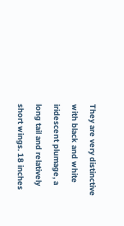They are very distinctive with black and white iridescent plumage, a long tail and relatively short wings. 18 inches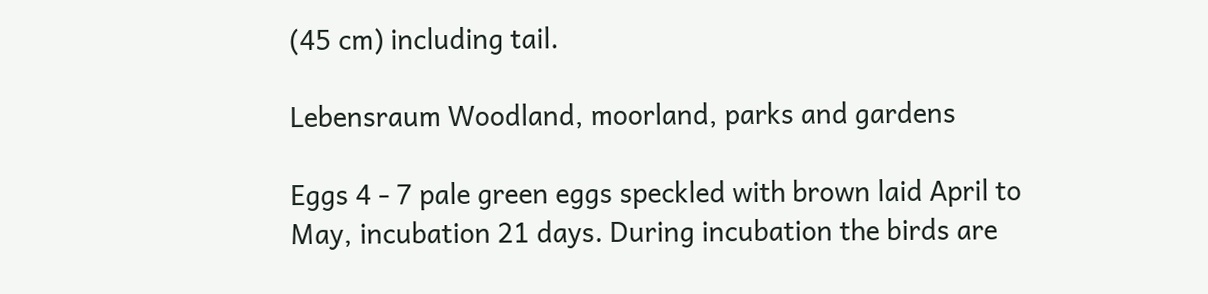(45 cm) including tail.

Lebensraum Woodland, moorland, parks and gardens

Eggs 4 - 7 pale green eggs speckled with brown laid April to May, incubation 21 days. During incubation the birds are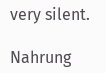very silent.

Nahrung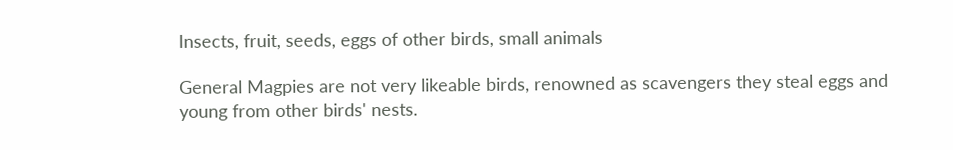Insects, fruit, seeds, eggs of other birds, small animals

General Magpies are not very likeable birds, renowned as scavengers they steal eggs and young from other birds' nests.